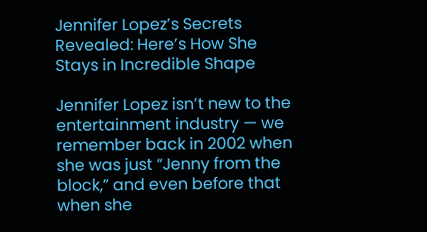Jennifer Lopez’s Secrets Revealed: Here’s How She Stays in Incredible Shape

Jennifer Lopez isn’t new to the entertainment industry — we remember back in 2002 when she was just “Jenny from the block,” and even before that when she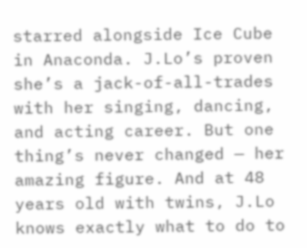starred alongside Ice Cube in Anaconda. J.Lo’s proven she’s a jack-of-all-trades with her singing, dancing, and acting career. But one thing’s never changed — her amazing figure. And at 48 years old with twins, J.Lo knows exactly what to do to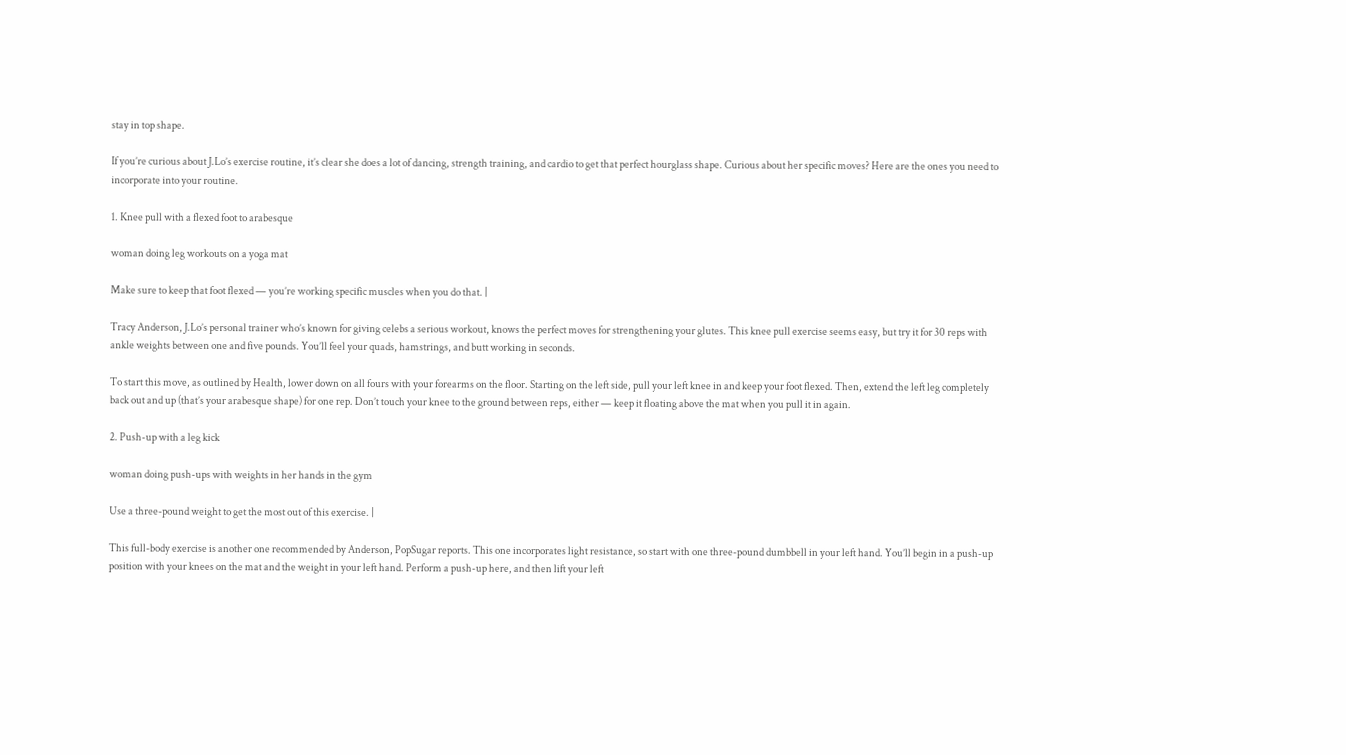stay in top shape.

If you’re curious about J.Lo’s exercise routine, it’s clear she does a lot of dancing, strength training, and cardio to get that perfect hourglass shape. Curious about her specific moves? Here are the ones you need to incorporate into your routine.

1. Knee pull with a flexed foot to arabesque

woman doing leg workouts on a yoga mat

Make sure to keep that foot flexed — you’re working specific muscles when you do that. |

Tracy Anderson, J.Lo’s personal trainer who’s known for giving celebs a serious workout, knows the perfect moves for strengthening your glutes. This knee pull exercise seems easy, but try it for 30 reps with ankle weights between one and five pounds. You’ll feel your quads, hamstrings, and butt working in seconds.

To start this move, as outlined by Health, lower down on all fours with your forearms on the floor. Starting on the left side, pull your left knee in and keep your foot flexed. Then, extend the left leg completely back out and up (that’s your arabesque shape) for one rep. Don’t touch your knee to the ground between reps, either — keep it floating above the mat when you pull it in again.

2. Push-up with a leg kick

woman doing push-ups with weights in her hands in the gym

Use a three-pound weight to get the most out of this exercise. |

This full-body exercise is another one recommended by Anderson, PopSugar reports. This one incorporates light resistance, so start with one three-pound dumbbell in your left hand. You’ll begin in a push-up position with your knees on the mat and the weight in your left hand. Perform a push-up here, and then lift your left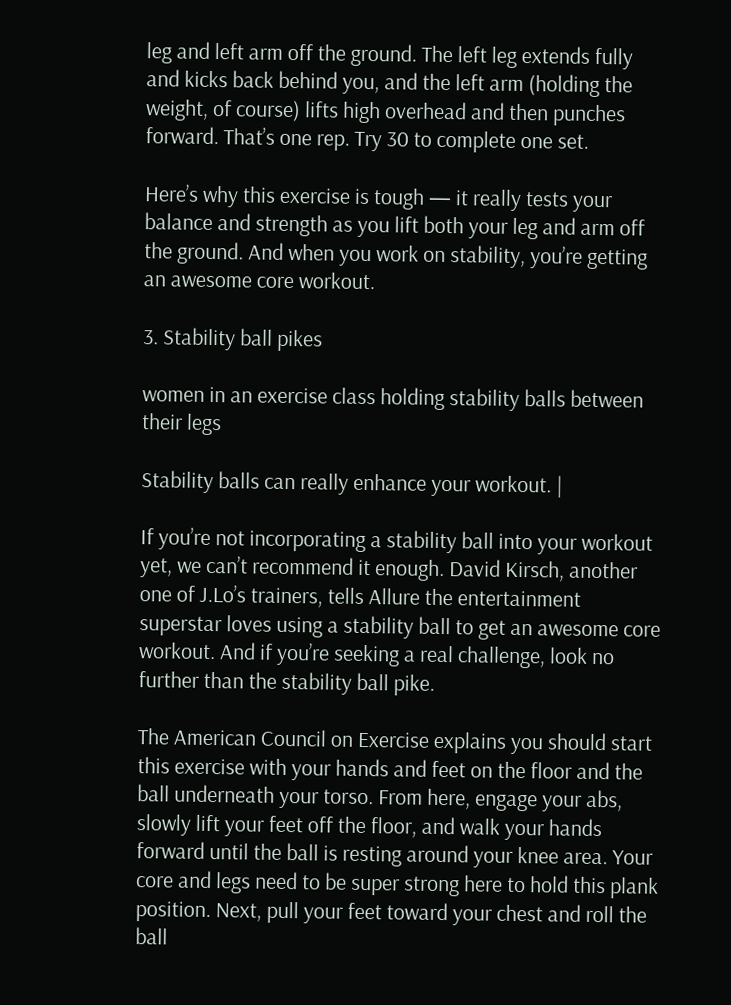leg and left arm off the ground. The left leg extends fully and kicks back behind you, and the left arm (holding the weight, of course) lifts high overhead and then punches forward. That’s one rep. Try 30 to complete one set.

Here’s why this exercise is tough — it really tests your balance and strength as you lift both your leg and arm off the ground. And when you work on stability, you’re getting an awesome core workout.

3. Stability ball pikes

women in an exercise class holding stability balls between their legs

Stability balls can really enhance your workout. |

If you’re not incorporating a stability ball into your workout yet, we can’t recommend it enough. David Kirsch, another one of J.Lo’s trainers, tells Allure the entertainment superstar loves using a stability ball to get an awesome core workout. And if you’re seeking a real challenge, look no further than the stability ball pike.

The American Council on Exercise explains you should start this exercise with your hands and feet on the floor and the ball underneath your torso. From here, engage your abs, slowly lift your feet off the floor, and walk your hands forward until the ball is resting around your knee area. Your core and legs need to be super strong here to hold this plank position. Next, pull your feet toward your chest and roll the ball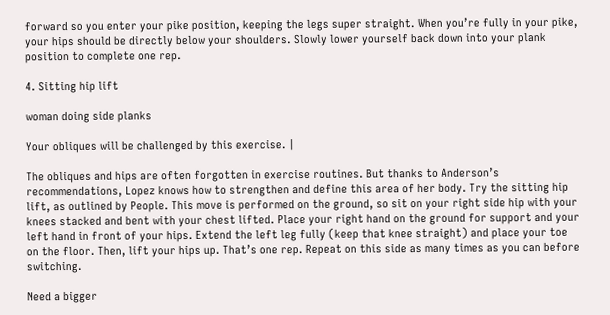forward so you enter your pike position, keeping the legs super straight. When you’re fully in your pike, your hips should be directly below your shoulders. Slowly lower yourself back down into your plank position to complete one rep.

4. Sitting hip lift

woman doing side planks

Your obliques will be challenged by this exercise. |

The obliques and hips are often forgotten in exercise routines. But thanks to Anderson’s recommendations, Lopez knows how to strengthen and define this area of her body. Try the sitting hip lift, as outlined by People. This move is performed on the ground, so sit on your right side hip with your knees stacked and bent with your chest lifted. Place your right hand on the ground for support and your left hand in front of your hips. Extend the left leg fully (keep that knee straight) and place your toe on the floor. Then, lift your hips up. That’s one rep. Repeat on this side as many times as you can before switching.

Need a bigger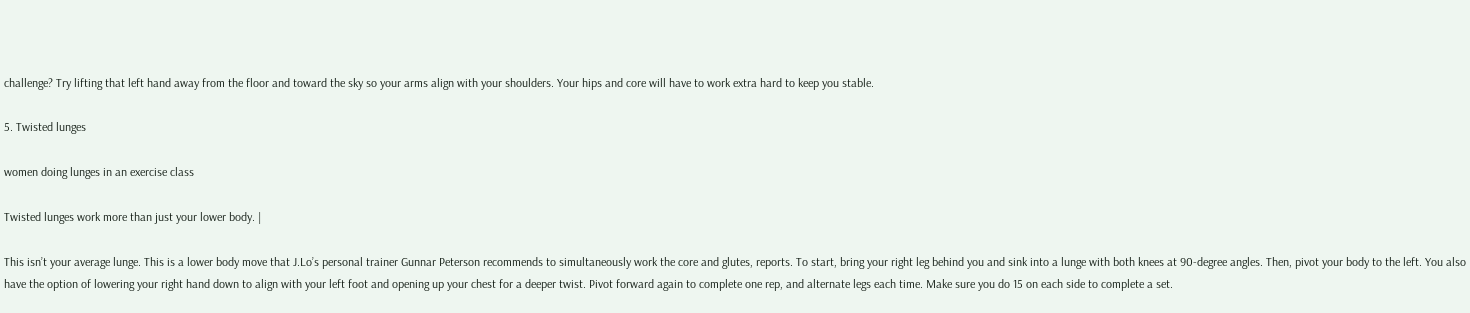challenge? Try lifting that left hand away from the floor and toward the sky so your arms align with your shoulders. Your hips and core will have to work extra hard to keep you stable.

5. Twisted lunges

women doing lunges in an exercise class

Twisted lunges work more than just your lower body. |

This isn’t your average lunge. This is a lower body move that J.Lo’s personal trainer Gunnar Peterson recommends to simultaneously work the core and glutes, reports. To start, bring your right leg behind you and sink into a lunge with both knees at 90-degree angles. Then, pivot your body to the left. You also have the option of lowering your right hand down to align with your left foot and opening up your chest for a deeper twist. Pivot forward again to complete one rep, and alternate legs each time. Make sure you do 15 on each side to complete a set.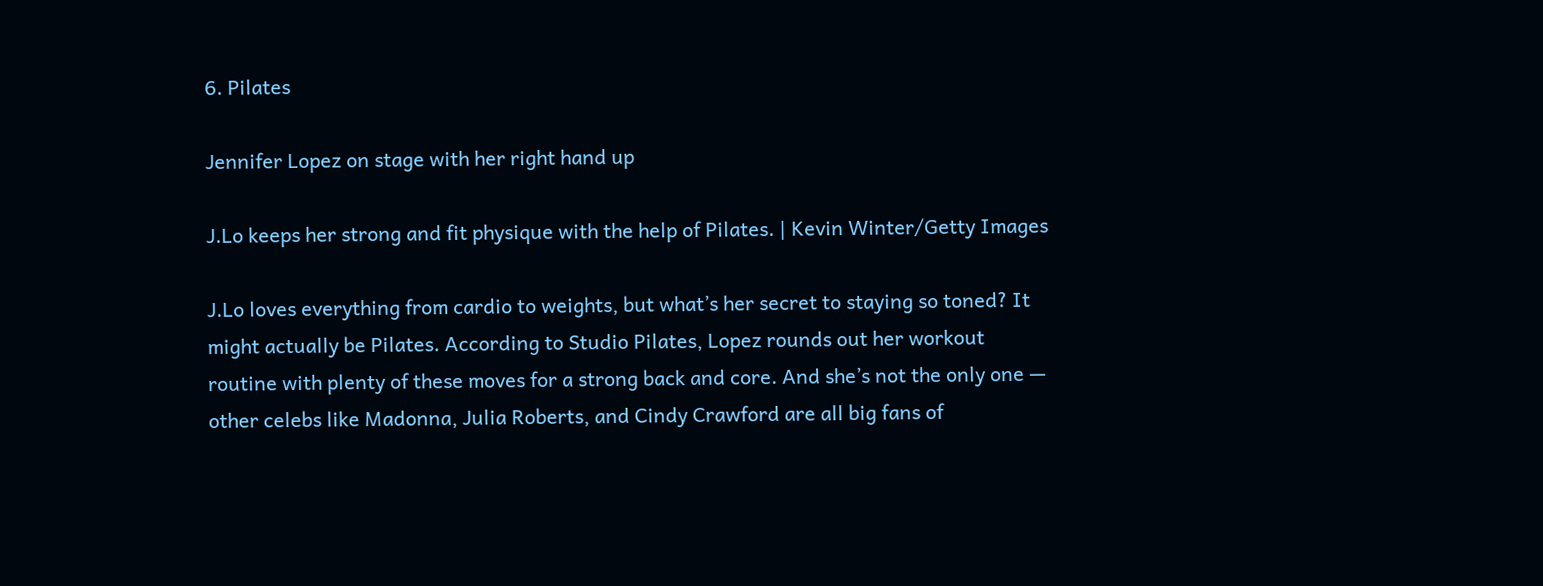6. Pilates

Jennifer Lopez on stage with her right hand up

J.Lo keeps her strong and fit physique with the help of Pilates. | Kevin Winter/Getty Images

J.Lo loves everything from cardio to weights, but what’s her secret to staying so toned? It might actually be Pilates. According to Studio Pilates, Lopez rounds out her workout routine with plenty of these moves for a strong back and core. And she’s not the only one — other celebs like Madonna, Julia Roberts, and Cindy Crawford are all big fans of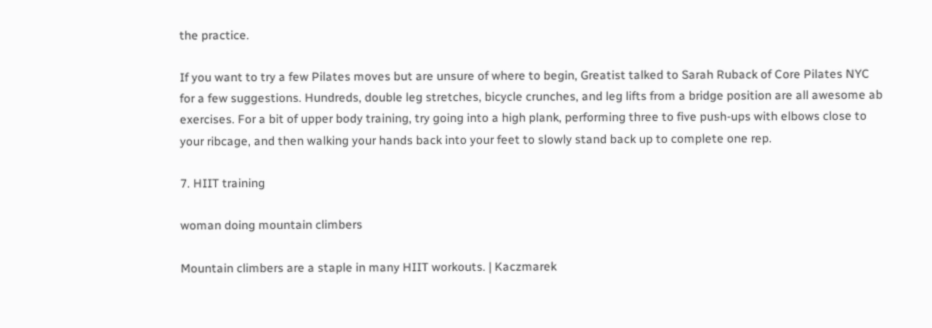the practice.

If you want to try a few Pilates moves but are unsure of where to begin, Greatist talked to Sarah Ruback of Core Pilates NYC for a few suggestions. Hundreds, double leg stretches, bicycle crunches, and leg lifts from a bridge position are all awesome ab exercises. For a bit of upper body training, try going into a high plank, performing three to five push-ups with elbows close to your ribcage, and then walking your hands back into your feet to slowly stand back up to complete one rep.

7. HIIT training

woman doing mountain climbers

Mountain climbers are a staple in many HIIT workouts. | Kaczmarek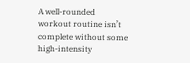A well-rounded workout routine isn’t complete without some high-intensity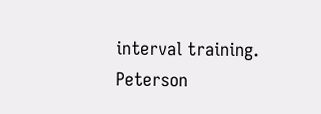interval training. Peterson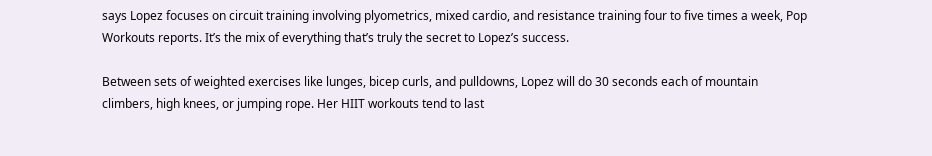says Lopez focuses on circuit training involving plyometrics, mixed cardio, and resistance training four to five times a week, Pop Workouts reports. It’s the mix of everything that’s truly the secret to Lopez’s success.

Between sets of weighted exercises like lunges, bicep curls, and pulldowns, Lopez will do 30 seconds each of mountain climbers, high knees, or jumping rope. Her HIIT workouts tend to last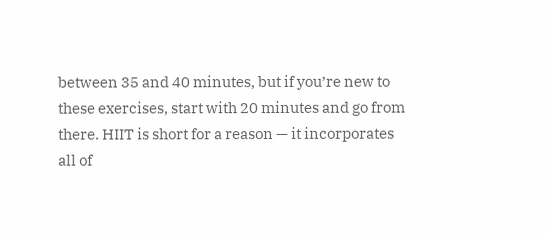between 35 and 40 minutes, but if you’re new to these exercises, start with 20 minutes and go from there. HIIT is short for a reason — it incorporates all of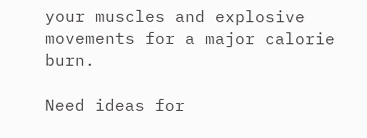your muscles and explosive movements for a major calorie burn.

Need ideas for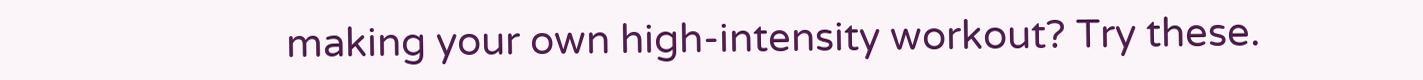making your own high-intensity workout? Try these.